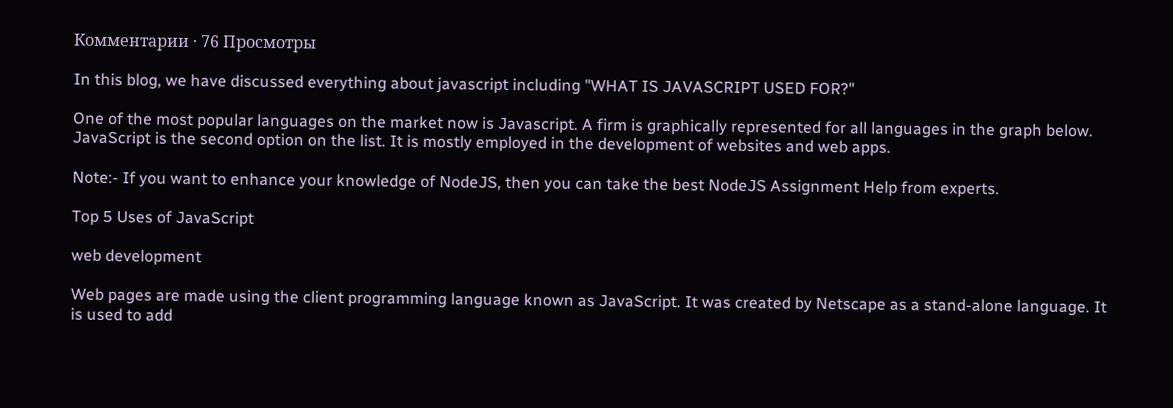Комментарии · 76 Просмотры

In this blog, we have discussed everything about javascript including "WHAT IS JAVASCRIPT USED FOR?"

One of the most popular languages on the market now is Javascript. A firm is graphically represented for all languages in the graph below. JavaScript is the second option on the list. It is mostly employed in the development of websites and web apps.

Note:- If you want to enhance your knowledge of NodeJS, then you can take the best NodeJS Assignment Help from experts.

Top 5 Uses of JavaScript

web development

Web pages are made using the client programming language known as JavaScript. It was created by Netscape as a stand-alone language. It is used to add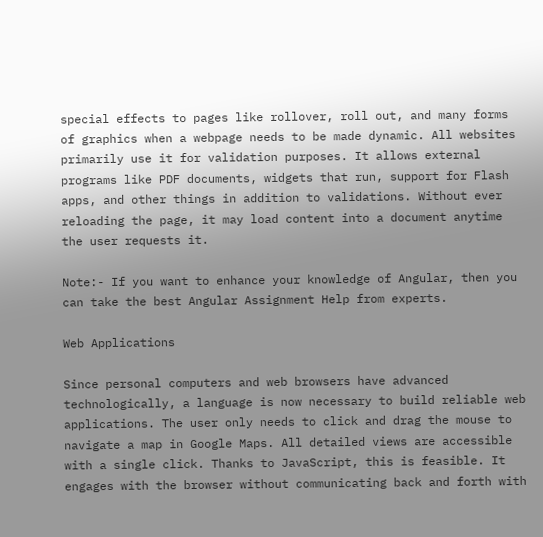special effects to pages like rollover, roll out, and many forms of graphics when a webpage needs to be made dynamic. All websites primarily use it for validation purposes. It allows external programs like PDF documents, widgets that run, support for Flash apps, and other things in addition to validations. Without ever reloading the page, it may load content into a document anytime the user requests it.

Note:- If you want to enhance your knowledge of Angular, then you can take the best Angular Assignment Help from experts.

Web Applications

Since personal computers and web browsers have advanced technologically, a language is now necessary to build reliable web applications. The user only needs to click and drag the mouse to navigate a map in Google Maps. All detailed views are accessible with a single click. Thanks to JavaScript, this is feasible. It engages with the browser without communicating back and forth with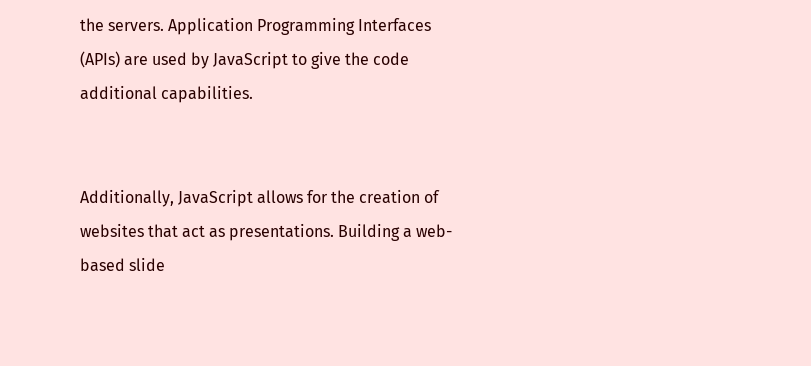the servers. Application Programming Interfaces (APIs) are used by JavaScript to give the code additional capabilities.


Additionally, JavaScript allows for the creation of websites that act as presentations. Building a web-based slide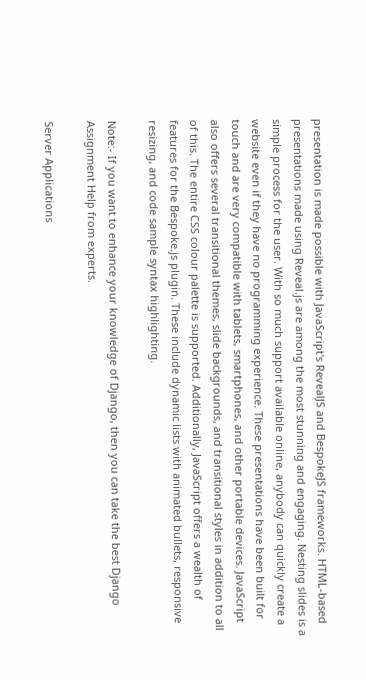presentation is made possible with JavaScript's RevealJS and BespokeJS frameworks. HTML-based presentations made using Reveal.js are among the most stunning and engaging. Nesting slides is a simple process for the user. With so much support available online, anybody can quickly create a website even if they have no programming experience. These presentations have been built for touch and are very compatible with tablets, smartphones, and other portable devices. JavaScript also offers several transitional themes, slide backgrounds, and transitional styles in addition to all of this. The entire CSS colour palette is supported. Additionally, JavaScript offers a wealth of features for the Bespoke.js plugin. These include dynamic lists with animated bullets, responsive resizing, and code sample syntax highlighting.

Note:- If you want to enhance your knowledge of Django, then you can take the best Django Assignment Help from experts.

Server Applications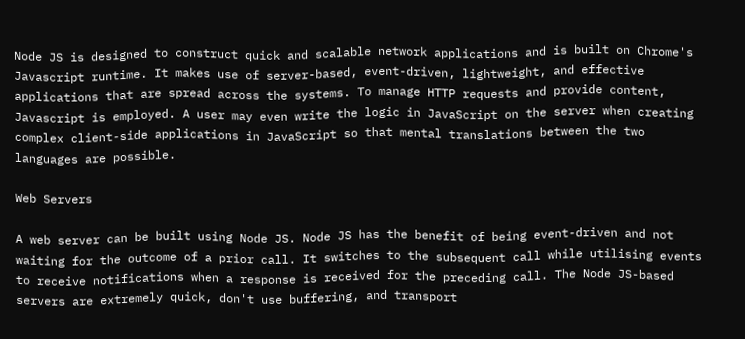Node JS is designed to construct quick and scalable network applications and is built on Chrome's Javascript runtime. It makes use of server-based, event-driven, lightweight, and effective applications that are spread across the systems. To manage HTTP requests and provide content, Javascript is employed. A user may even write the logic in JavaScript on the server when creating complex client-side applications in JavaScript so that mental translations between the two languages are possible.

Web Servers

A web server can be built using Node JS. Node JS has the benefit of being event-driven and not waiting for the outcome of a prior call. It switches to the subsequent call while utilising events to receive notifications when a response is received for the preceding call. The Node JS-based servers are extremely quick, don't use buffering, and transport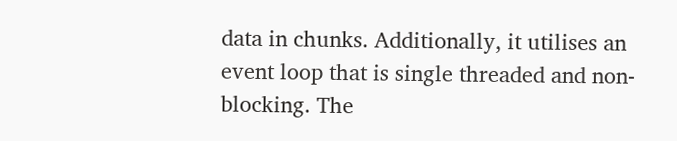data in chunks. Additionally, it utilises an event loop that is single threaded and non-blocking. The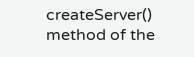createServer() method of the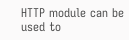HTTP module can be used to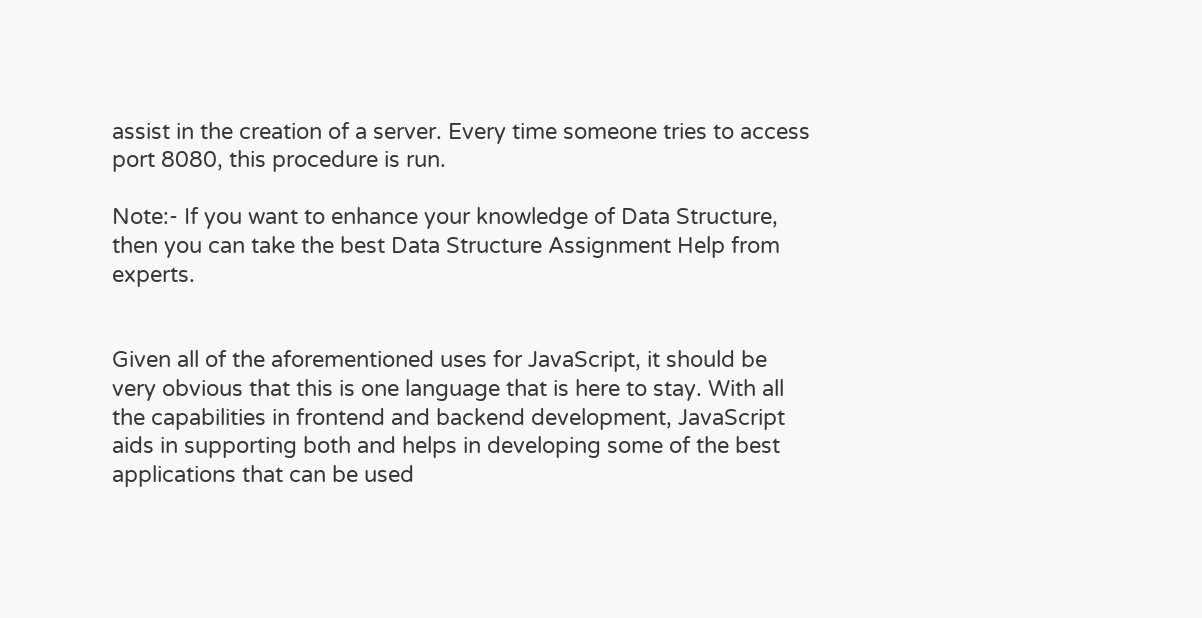assist in the creation of a server. Every time someone tries to access port 8080, this procedure is run.

Note:- If you want to enhance your knowledge of Data Structure, then you can take the best Data Structure Assignment Help from experts.


Given all of the aforementioned uses for JavaScript, it should be very obvious that this is one language that is here to stay. With all the capabilities in frontend and backend development, JavaScript aids in supporting both and helps in developing some of the best applications that can be used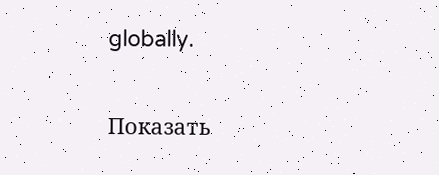globally.

Показать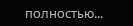полностью...